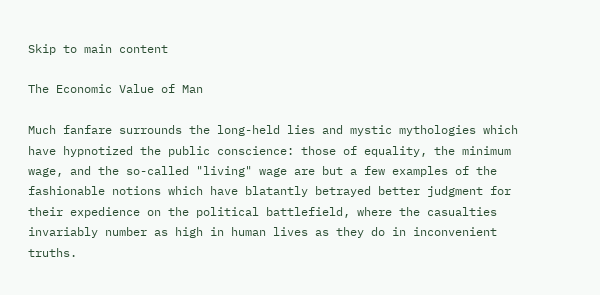Skip to main content

The Economic Value of Man

Much fanfare surrounds the long-held lies and mystic mythologies which have hypnotized the public conscience: those of equality, the minimum wage, and the so-called "living" wage are but a few examples of the fashionable notions which have blatantly betrayed better judgment for their expedience on the political battlefield, where the casualties invariably number as high in human lives as they do in inconvenient truths.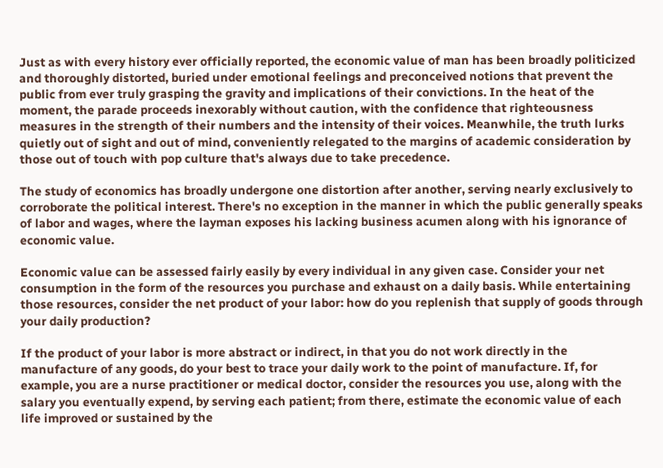Just as with every history ever officially reported, the economic value of man has been broadly politicized and thoroughly distorted, buried under emotional feelings and preconceived notions that prevent the public from ever truly grasping the gravity and implications of their convictions. In the heat of the moment, the parade proceeds inexorably without caution, with the confidence that righteousness measures in the strength of their numbers and the intensity of their voices. Meanwhile, the truth lurks quietly out of sight and out of mind, conveniently relegated to the margins of academic consideration by those out of touch with pop culture that's always due to take precedence.

The study of economics has broadly undergone one distortion after another, serving nearly exclusively to corroborate the political interest. There's no exception in the manner in which the public generally speaks of labor and wages, where the layman exposes his lacking business acumen along with his ignorance of economic value.

Economic value can be assessed fairly easily by every individual in any given case. Consider your net consumption in the form of the resources you purchase and exhaust on a daily basis. While entertaining those resources, consider the net product of your labor: how do you replenish that supply of goods through your daily production?

If the product of your labor is more abstract or indirect, in that you do not work directly in the manufacture of any goods, do your best to trace your daily work to the point of manufacture. If, for example, you are a nurse practitioner or medical doctor, consider the resources you use, along with the salary you eventually expend, by serving each patient; from there, estimate the economic value of each life improved or sustained by the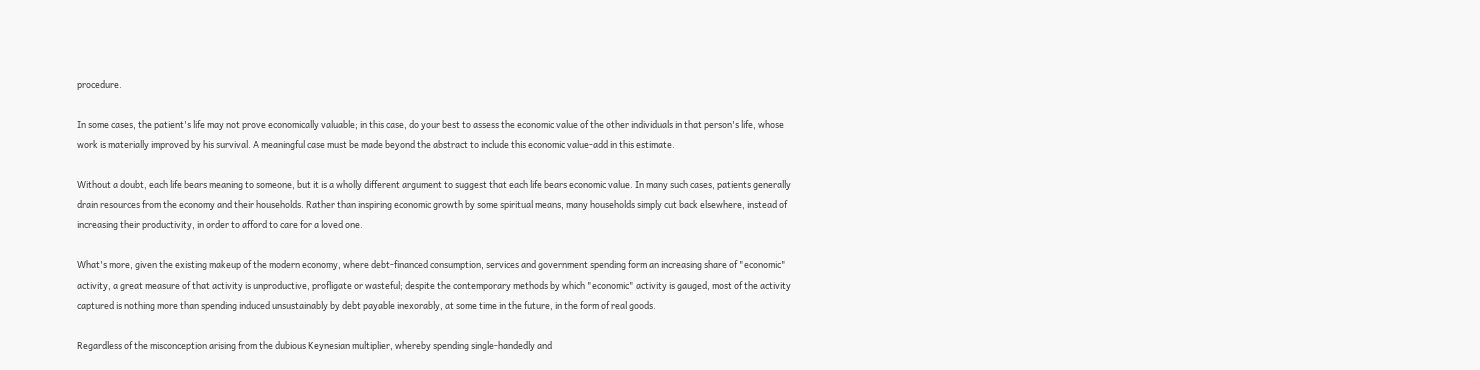procedure.

In some cases, the patient's life may not prove economically valuable; in this case, do your best to assess the economic value of the other individuals in that person's life, whose work is materially improved by his survival. A meaningful case must be made beyond the abstract to include this economic value-add in this estimate.

Without a doubt, each life bears meaning to someone, but it is a wholly different argument to suggest that each life bears economic value. In many such cases, patients generally drain resources from the economy and their households. Rather than inspiring economic growth by some spiritual means, many households simply cut back elsewhere, instead of increasing their productivity, in order to afford to care for a loved one.

What's more, given the existing makeup of the modern economy, where debt-financed consumption, services and government spending form an increasing share of "economic" activity, a great measure of that activity is unproductive, profligate or wasteful; despite the contemporary methods by which "economic" activity is gauged, most of the activity captured is nothing more than spending induced unsustainably by debt payable inexorably, at some time in the future, in the form of real goods.

Regardless of the misconception arising from the dubious Keynesian multiplier, whereby spending single-handedly and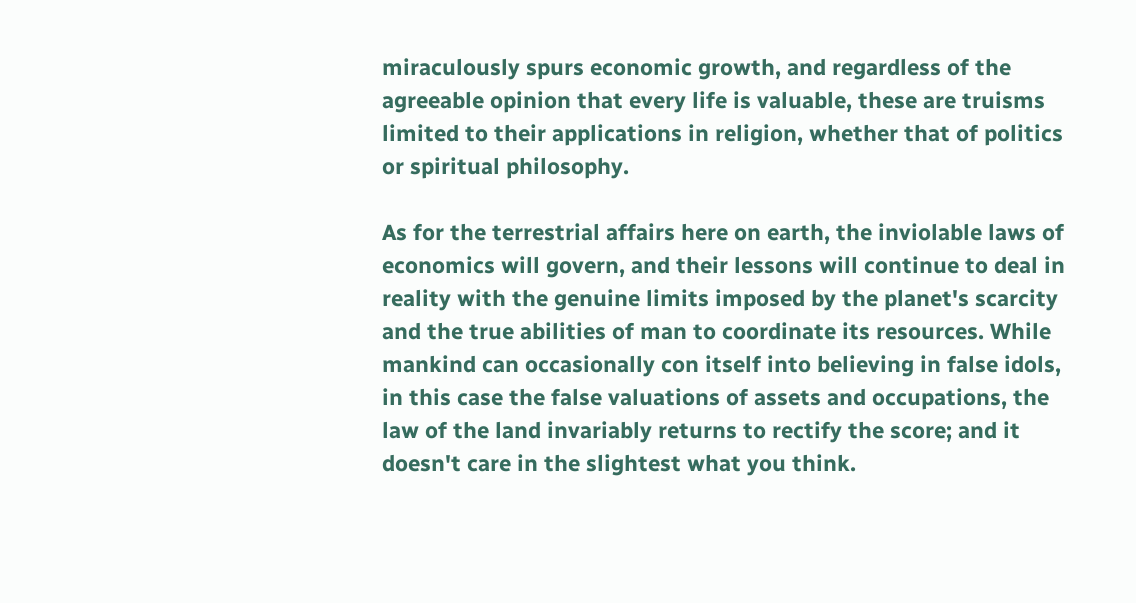miraculously spurs economic growth, and regardless of the agreeable opinion that every life is valuable, these are truisms limited to their applications in religion, whether that of politics or spiritual philosophy.

As for the terrestrial affairs here on earth, the inviolable laws of economics will govern, and their lessons will continue to deal in reality with the genuine limits imposed by the planet's scarcity and the true abilities of man to coordinate its resources. While mankind can occasionally con itself into believing in false idols, in this case the false valuations of assets and occupations, the law of the land invariably returns to rectify the score; and it doesn't care in the slightest what you think.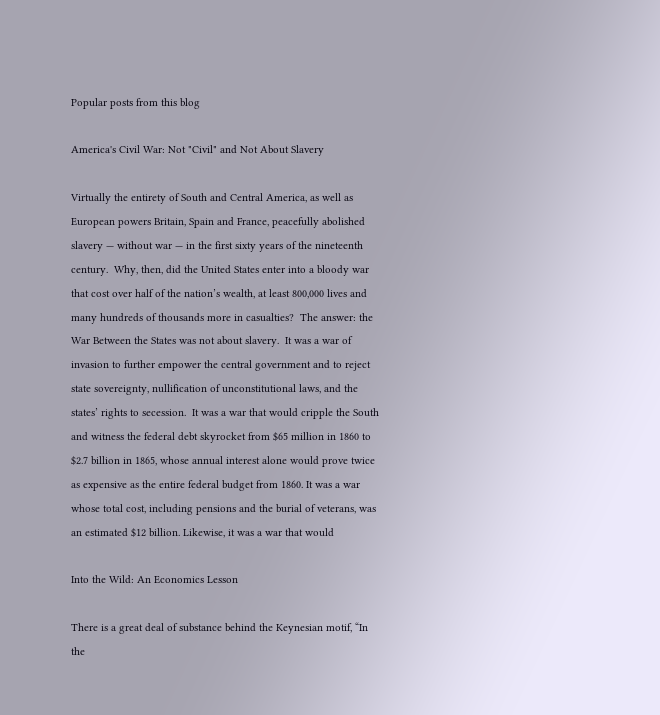Popular posts from this blog

America's Civil War: Not "Civil" and Not About Slavery

Virtually the entirety of South and Central America, as well as European powers Britain, Spain and France, peacefully abolished slavery — without war — in the first sixty years of the nineteenth century.  Why, then, did the United States enter into a bloody war that cost over half of the nation’s wealth, at least 800,000 lives and many hundreds of thousands more in casualties?  The answer: the War Between the States was not about slavery.  It was a war of invasion to further empower the central government and to reject state sovereignty, nullification of unconstitutional laws, and the states’ rights to secession.  It was a war that would cripple the South and witness the federal debt skyrocket from $65 million in 1860 to $2.7 billion in 1865, whose annual interest alone would prove twice as expensive as the entire federal budget from 1860. It was a war whose total cost, including pensions and the burial of veterans, was an estimated $12 billion. Likewise, it was a war that would

Into the Wild: An Economics Lesson

There is a great deal of substance behind the Keynesian motif, “In the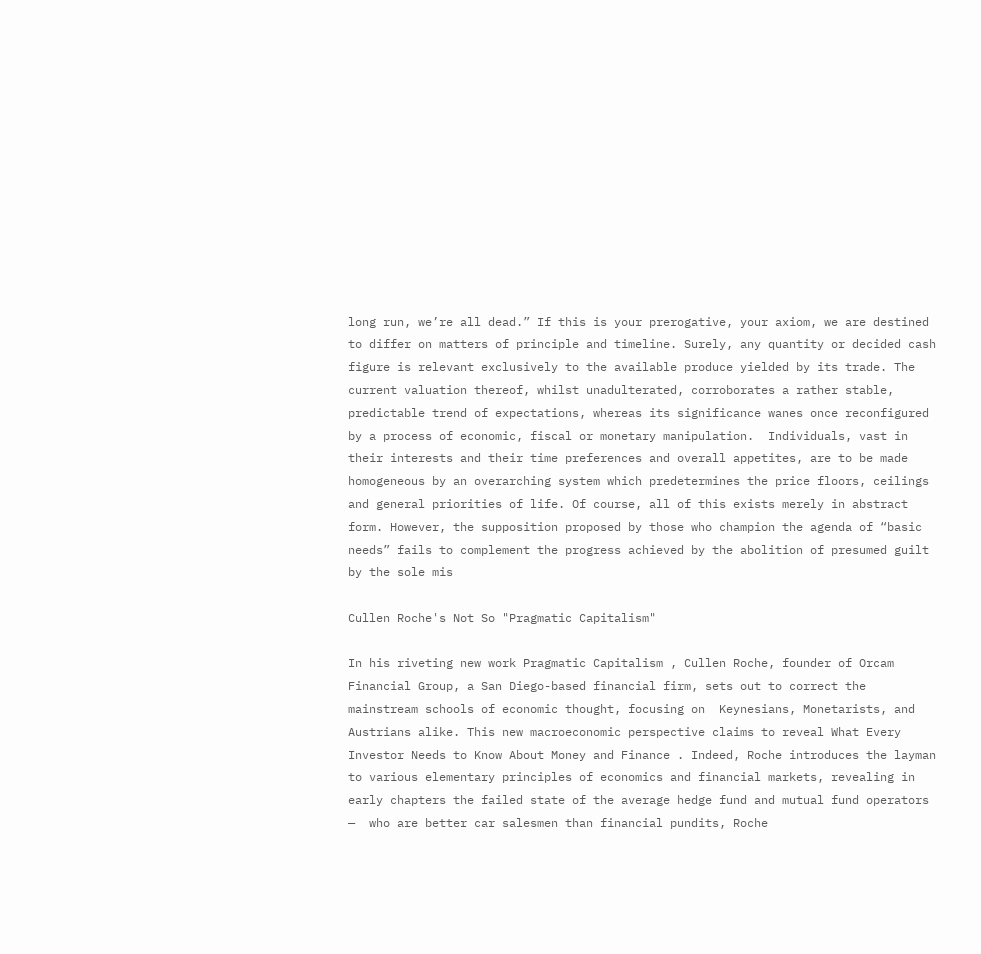long run, we’re all dead.” If this is your prerogative, your axiom, we are destined to differ on matters of principle and timeline. Surely, any quantity or decided cash figure is relevant exclusively to the available produce yielded by its trade. The current valuation thereof, whilst unadulterated, corroborates a rather stable, predictable trend of expectations, whereas its significance wanes once reconfigured by a process of economic, fiscal or monetary manipulation.  Individuals, vast in their interests and their time preferences and overall appetites, are to be made homogeneous by an overarching system which predetermines the price floors, ceilings and general priorities of life. Of course, all of this exists merely in abstract form. However, the supposition proposed by those who champion the agenda of “basic needs” fails to complement the progress achieved by the abolition of presumed guilt by the sole mis

Cullen Roche's Not So "Pragmatic Capitalism"

In his riveting new work Pragmatic Capitalism , Cullen Roche, founder of Orcam Financial Group, a San Diego-based financial firm, sets out to correct the mainstream schools of economic thought, focusing on  Keynesians, Monetarists, and Austrians alike. This new macroeconomic perspective claims to reveal What Every Investor Needs to Know About Money and Finance . Indeed, Roche introduces the layman to various elementary principles of economics and financial markets, revealing in early chapters the failed state of the average hedge fund and mutual fund operators  —  who are better car salesmen than financial pundits, Roche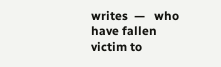writes  —   who have fallen victim to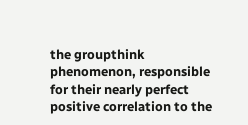the groupthink phenomenon, responsible for their nearly perfect positive correlation to the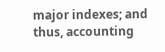major indexes; and thus, accounting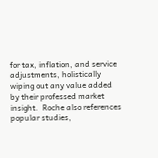for tax, inflation, and service adjustments, holistically wiping out any value added by their professed market insight.  Roche also references popular studies,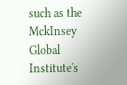such as the MckInsey Global Institute's